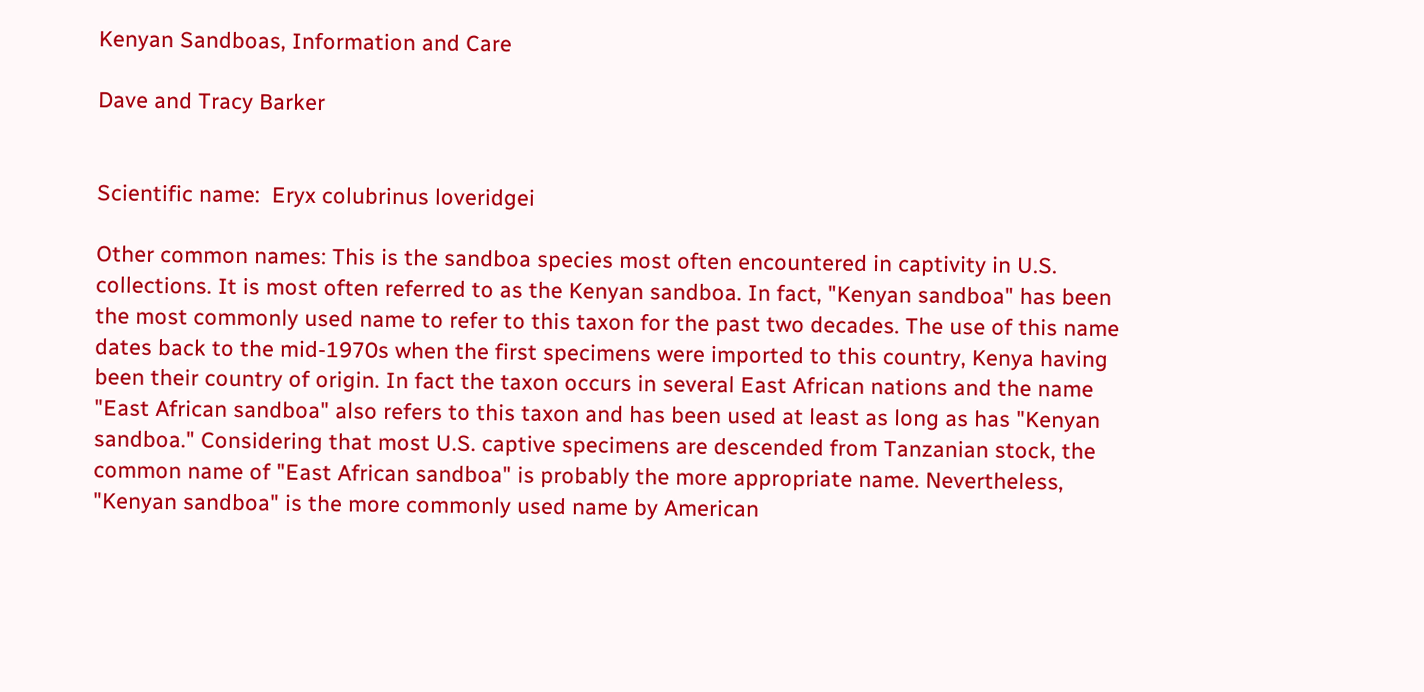Kenyan Sandboas, Information and Care

Dave and Tracy Barker


Scientific name:  Eryx colubrinus loveridgei

Other common names: This is the sandboa species most often encountered in captivity in U.S. collections. It is most often referred to as the Kenyan sandboa. In fact, "Kenyan sandboa" has been the most commonly used name to refer to this taxon for the past two decades. The use of this name dates back to the mid-1970s when the first specimens were imported to this country, Kenya having been their country of origin. In fact the taxon occurs in several East African nations and the name "East African sandboa" also refers to this taxon and has been used at least as long as has "Kenyan sandboa." Considering that most U.S. captive specimens are descended from Tanzanian stock, the common name of "East African sandboa" is probably the more appropriate name. Nevertheless, "Kenyan sandboa" is the more commonly used name by American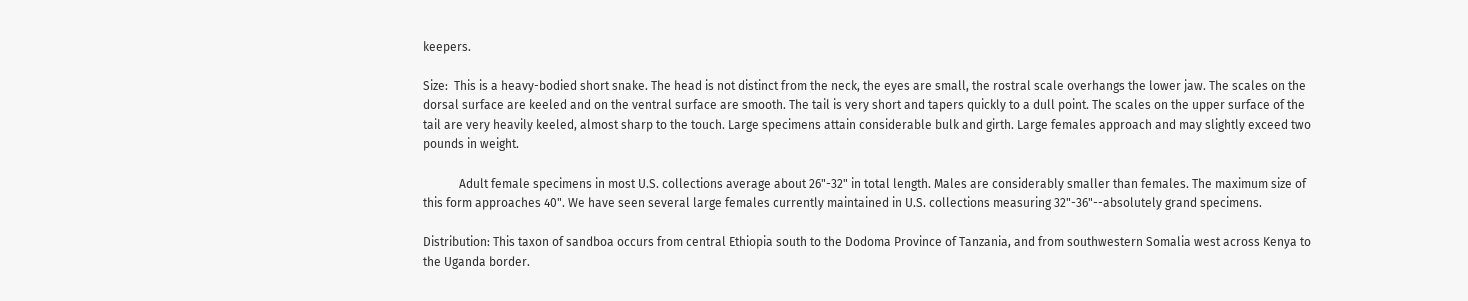keepers.

Size:  This is a heavy-bodied short snake. The head is not distinct from the neck, the eyes are small, the rostral scale overhangs the lower jaw. The scales on the dorsal surface are keeled and on the ventral surface are smooth. The tail is very short and tapers quickly to a dull point. The scales on the upper surface of the tail are very heavily keeled, almost sharp to the touch. Large specimens attain considerable bulk and girth. Large females approach and may slightly exceed two pounds in weight.

            Adult female specimens in most U.S. collections average about 26"-32" in total length. Males are considerably smaller than females. The maximum size of this form approaches 40". We have seen several large females currently maintained in U.S. collections measuring 32"-36"--absolutely grand specimens.

Distribution: This taxon of sandboa occurs from central Ethiopia south to the Dodoma Province of Tanzania, and from southwestern Somalia west across Kenya to the Uganda border.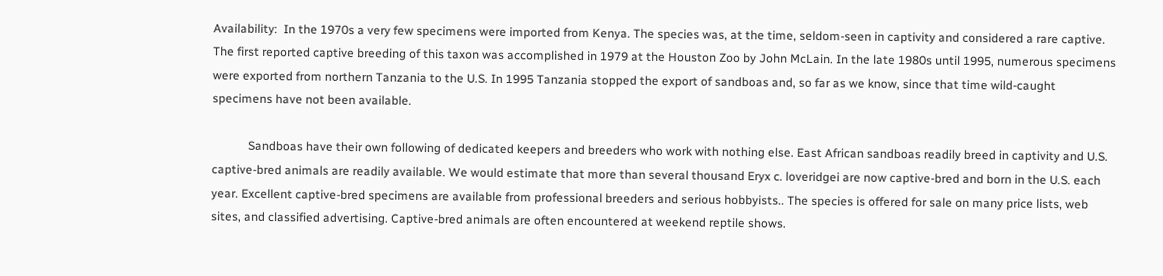Availability:  In the 1970s a very few specimens were imported from Kenya. The species was, at the time, seldom-seen in captivity and considered a rare captive. The first reported captive breeding of this taxon was accomplished in 1979 at the Houston Zoo by John McLain. In the late 1980s until 1995, numerous specimens were exported from northern Tanzania to the U.S. In 1995 Tanzania stopped the export of sandboas and, so far as we know, since that time wild-caught specimens have not been available.

            Sandboas have their own following of dedicated keepers and breeders who work with nothing else. East African sandboas readily breed in captivity and U.S. captive-bred animals are readily available. We would estimate that more than several thousand Eryx c. loveridgei are now captive-bred and born in the U.S. each year. Excellent captive-bred specimens are available from professional breeders and serious hobbyists.. The species is offered for sale on many price lists, web sites, and classified advertising. Captive-bred animals are often encountered at weekend reptile shows.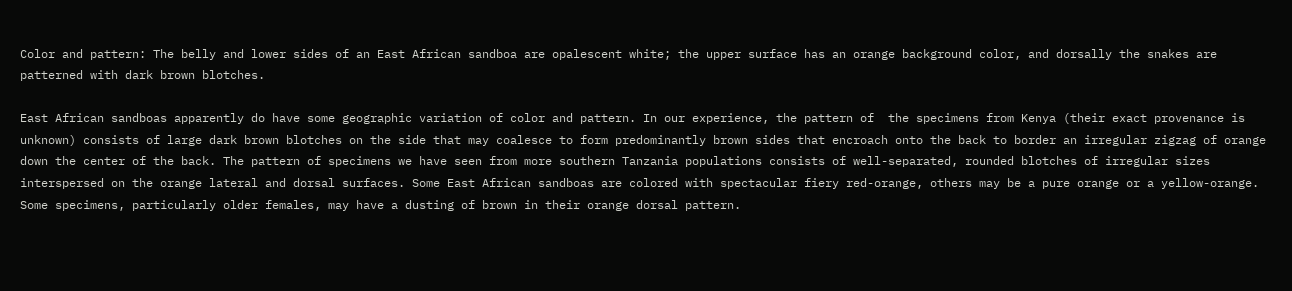Color and pattern: The belly and lower sides of an East African sandboa are opalescent white; the upper surface has an orange background color, and dorsally the snakes are patterned with dark brown blotches.

East African sandboas apparently do have some geographic variation of color and pattern. In our experience, the pattern of  the specimens from Kenya (their exact provenance is unknown) consists of large dark brown blotches on the side that may coalesce to form predominantly brown sides that encroach onto the back to border an irregular zigzag of orange down the center of the back. The pattern of specimens we have seen from more southern Tanzania populations consists of well-separated, rounded blotches of irregular sizes interspersed on the orange lateral and dorsal surfaces. Some East African sandboas are colored with spectacular fiery red-orange, others may be a pure orange or a yellow-orange. Some specimens, particularly older females, may have a dusting of brown in their orange dorsal pattern.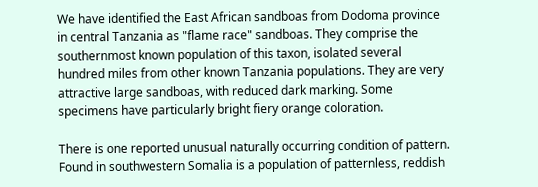We have identified the East African sandboas from Dodoma province in central Tanzania as "flame race" sandboas. They comprise the southernmost known population of this taxon, isolated several hundred miles from other known Tanzania populations. They are very attractive large sandboas, with reduced dark marking. Some specimens have particularly bright fiery orange coloration.

There is one reported unusual naturally occurring condition of pattern. Found in southwestern Somalia is a population of patternless, reddish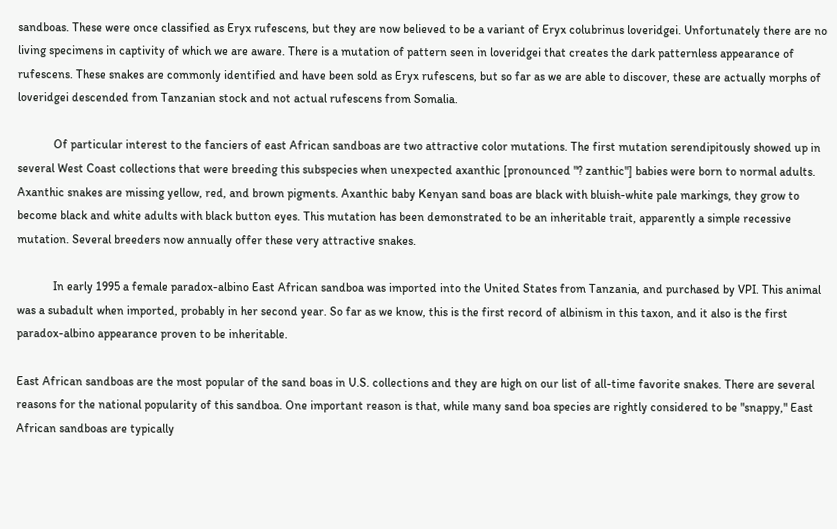sandboas. These were once classified as Eryx rufescens, but they are now believed to be a variant of Eryx colubrinus loveridgei. Unfortunately there are no living specimens in captivity of which we are aware. There is a mutation of pattern seen in loveridgei that creates the dark patternless appearance of rufescens. These snakes are commonly identified and have been sold as Eryx rufescens, but so far as we are able to discover, these are actually morphs of loveridgei descended from Tanzanian stock and not actual rufescens from Somalia.

            Of particular interest to the fanciers of east African sandboas are two attractive color mutations. The first mutation serendipitously showed up in several West Coast collections that were breeding this subspecies when unexpected axanthic [pronounced "? zanthic"] babies were born to normal adults. Axanthic snakes are missing yellow, red, and brown pigments. Axanthic baby Kenyan sand boas are black with bluish-white pale markings, they grow to become black and white adults with black button eyes. This mutation has been demonstrated to be an inheritable trait, apparently a simple recessive mutation. Several breeders now annually offer these very attractive snakes.

            In early 1995 a female paradox-albino East African sandboa was imported into the United States from Tanzania, and purchased by VPI. This animal was a subadult when imported, probably in her second year. So far as we know, this is the first record of albinism in this taxon, and it also is the first paradox-albino appearance proven to be inheritable.

East African sandboas are the most popular of the sand boas in U.S. collections and they are high on our list of all-time favorite snakes. There are several reasons for the national popularity of this sandboa. One important reason is that, while many sand boa species are rightly considered to be "snappy," East African sandboas are typically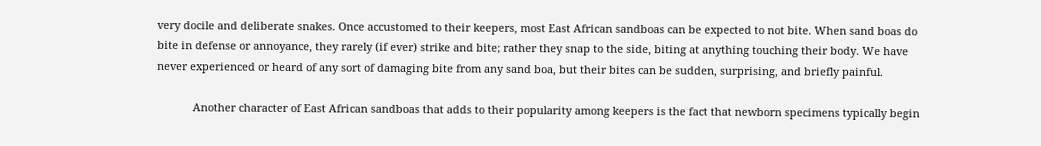very docile and deliberate snakes. Once accustomed to their keepers, most East African sandboas can be expected to not bite. When sand boas do bite in defense or annoyance, they rarely (if ever) strike and bite; rather they snap to the side, biting at anything touching their body. We have never experienced or heard of any sort of damaging bite from any sand boa, but their bites can be sudden, surprising, and briefly painful.

            Another character of East African sandboas that adds to their popularity among keepers is the fact that newborn specimens typically begin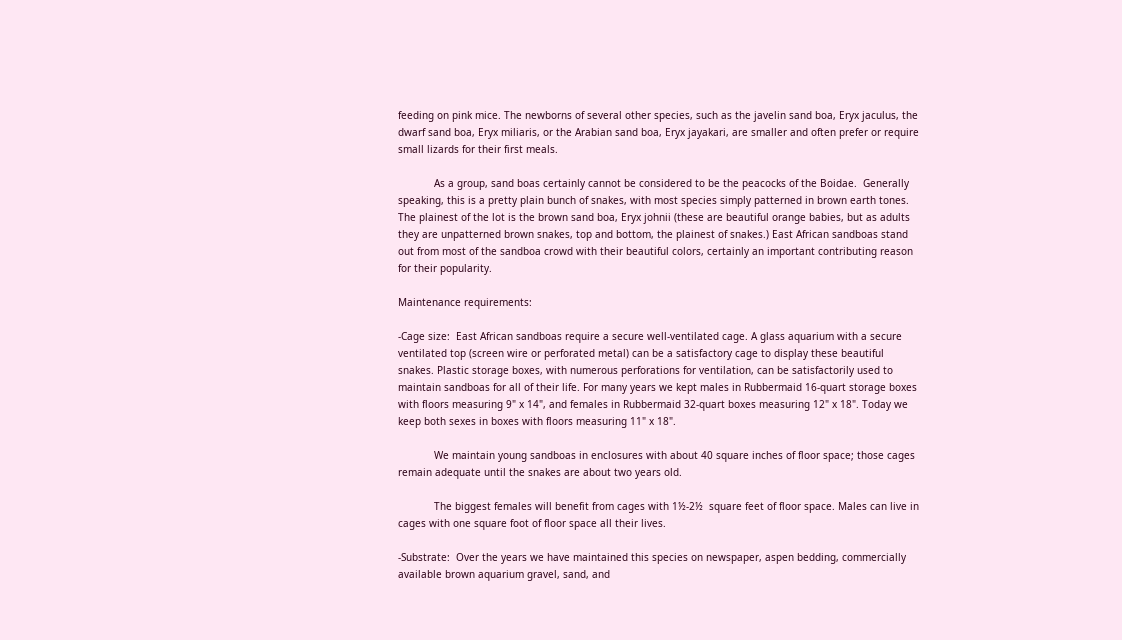feeding on pink mice. The newborns of several other species, such as the javelin sand boa, Eryx jaculus, the dwarf sand boa, Eryx miliaris, or the Arabian sand boa, Eryx jayakari, are smaller and often prefer or require small lizards for their first meals.

            As a group, sand boas certainly cannot be considered to be the peacocks of the Boidae.  Generally speaking, this is a pretty plain bunch of snakes, with most species simply patterned in brown earth tones. The plainest of the lot is the brown sand boa, Eryx johnii (these are beautiful orange babies, but as adults they are unpatterned brown snakes, top and bottom, the plainest of snakes.) East African sandboas stand out from most of the sandboa crowd with their beautiful colors, certainly an important contributing reason for their popularity.

Maintenance requirements:

-Cage size:  East African sandboas require a secure well-ventilated cage. A glass aquarium with a secure ventilated top (screen wire or perforated metal) can be a satisfactory cage to display these beautiful snakes. Plastic storage boxes, with numerous perforations for ventilation, can be satisfactorily used to maintain sandboas for all of their life. For many years we kept males in Rubbermaid 16-quart storage boxes with floors measuring 9" x 14", and females in Rubbermaid 32-quart boxes measuring 12" x 18". Today we keep both sexes in boxes with floors measuring 11" x 18".

            We maintain young sandboas in enclosures with about 40 square inches of floor space; those cages remain adequate until the snakes are about two years old.

            The biggest females will benefit from cages with 1½-2½  square feet of floor space. Males can live in cages with one square foot of floor space all their lives.

-Substrate:  Over the years we have maintained this species on newspaper, aspen bedding, commercially available brown aquarium gravel, sand, and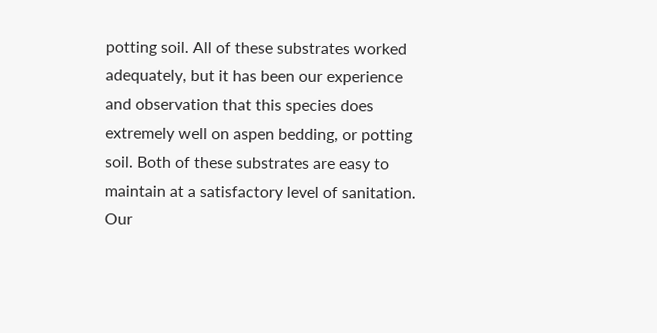potting soil. All of these substrates worked adequately, but it has been our experience and observation that this species does extremely well on aspen bedding, or potting soil. Both of these substrates are easy to maintain at a satisfactory level of sanitation. Our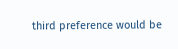third preference would be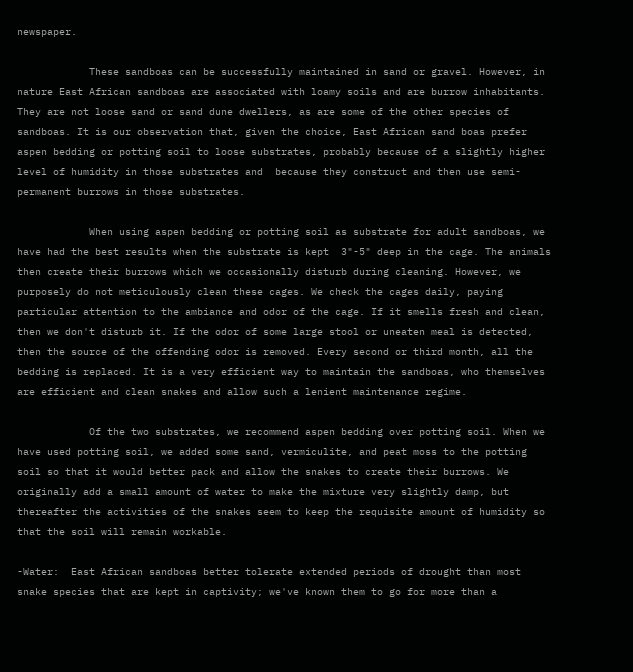newspaper.

            These sandboas can be successfully maintained in sand or gravel. However, in nature East African sandboas are associated with loamy soils and are burrow inhabitants. They are not loose sand or sand dune dwellers, as are some of the other species of sandboas. It is our observation that, given the choice, East African sand boas prefer aspen bedding or potting soil to loose substrates, probably because of a slightly higher level of humidity in those substrates and  because they construct and then use semi-permanent burrows in those substrates.

            When using aspen bedding or potting soil as substrate for adult sandboas, we have had the best results when the substrate is kept  3"-5" deep in the cage. The animals then create their burrows which we occasionally disturb during cleaning. However, we purposely do not meticulously clean these cages. We check the cages daily, paying particular attention to the ambiance and odor of the cage. If it smells fresh and clean, then we don't disturb it. If the odor of some large stool or uneaten meal is detected, then the source of the offending odor is removed. Every second or third month, all the bedding is replaced. It is a very efficient way to maintain the sandboas, who themselves are efficient and clean snakes and allow such a lenient maintenance regime.

            Of the two substrates, we recommend aspen bedding over potting soil. When we have used potting soil, we added some sand, vermiculite, and peat moss to the potting soil so that it would better pack and allow the snakes to create their burrows. We originally add a small amount of water to make the mixture very slightly damp, but thereafter the activities of the snakes seem to keep the requisite amount of humidity so that the soil will remain workable.

-Water:  East African sandboas better tolerate extended periods of drought than most snake species that are kept in captivity; we've known them to go for more than a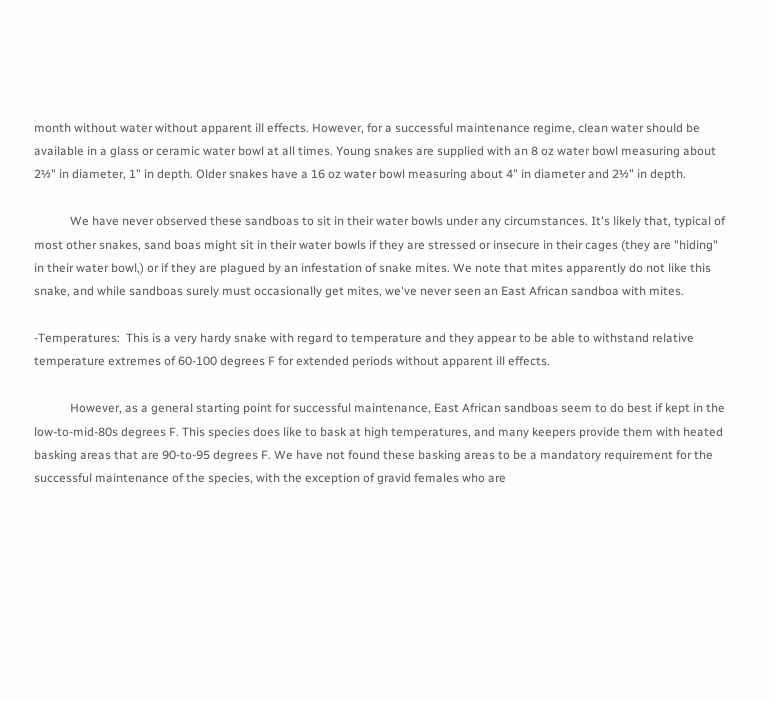month without water without apparent ill effects. However, for a successful maintenance regime, clean water should be available in a glass or ceramic water bowl at all times. Young snakes are supplied with an 8 oz water bowl measuring about 2½" in diameter, 1" in depth. Older snakes have a 16 oz water bowl measuring about 4" in diameter and 2½" in depth.

            We have never observed these sandboas to sit in their water bowls under any circumstances. It's likely that, typical of most other snakes, sand boas might sit in their water bowls if they are stressed or insecure in their cages (they are "hiding" in their water bowl,) or if they are plagued by an infestation of snake mites. We note that mites apparently do not like this snake, and while sandboas surely must occasionally get mites, we've never seen an East African sandboa with mites.

-Temperatures:  This is a very hardy snake with regard to temperature and they appear to be able to withstand relative temperature extremes of 60-100 degrees F for extended periods without apparent ill effects.

            However, as a general starting point for successful maintenance, East African sandboas seem to do best if kept in the low-to-mid-80s degrees F. This species does like to bask at high temperatures, and many keepers provide them with heated basking areas that are 90-to-95 degrees F. We have not found these basking areas to be a mandatory requirement for the successful maintenance of the species, with the exception of gravid females who are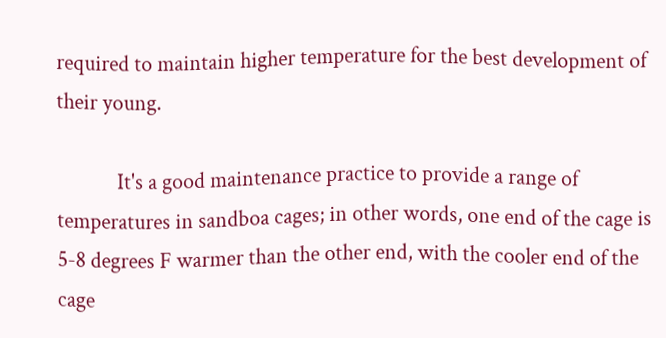required to maintain higher temperature for the best development of their young.

            It's a good maintenance practice to provide a range of temperatures in sandboa cages; in other words, one end of the cage is 5-8 degrees F warmer than the other end, with the cooler end of the cage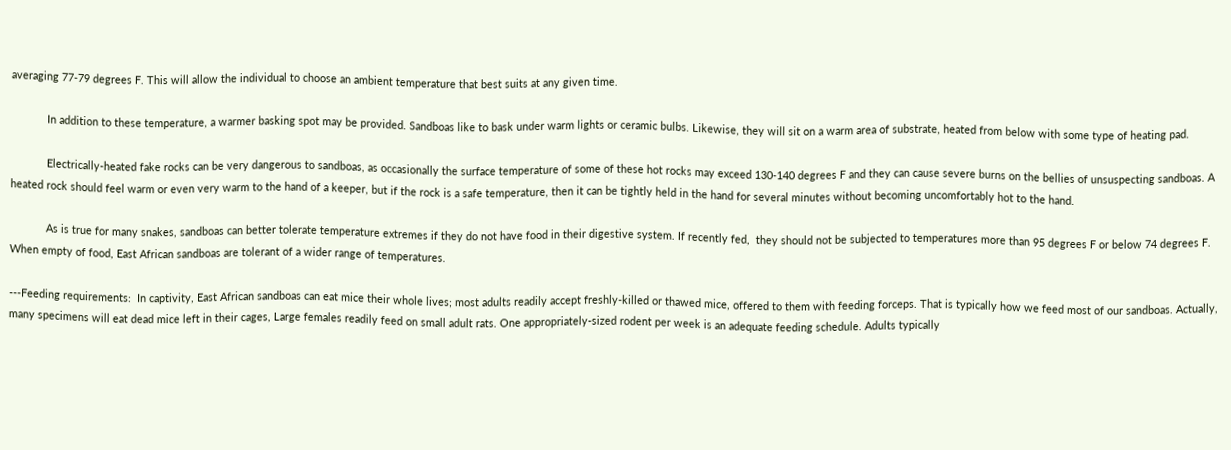averaging 77-79 degrees F. This will allow the individual to choose an ambient temperature that best suits at any given time.

            In addition to these temperature, a warmer basking spot may be provided. Sandboas like to bask under warm lights or ceramic bulbs. Likewise, they will sit on a warm area of substrate, heated from below with some type of heating pad.

            Electrically-heated fake rocks can be very dangerous to sandboas, as occasionally the surface temperature of some of these hot rocks may exceed 130-140 degrees F and they can cause severe burns on the bellies of unsuspecting sandboas. A heated rock should feel warm or even very warm to the hand of a keeper, but if the rock is a safe temperature, then it can be tightly held in the hand for several minutes without becoming uncomfortably hot to the hand.

            As is true for many snakes, sandboas can better tolerate temperature extremes if they do not have food in their digestive system. If recently fed,  they should not be subjected to temperatures more than 95 degrees F or below 74 degrees F. When empty of food, East African sandboas are tolerant of a wider range of temperatures.

---Feeding requirements:  In captivity, East African sandboas can eat mice their whole lives; most adults readily accept freshly-killed or thawed mice, offered to them with feeding forceps. That is typically how we feed most of our sandboas. Actually, many specimens will eat dead mice left in their cages, Large females readily feed on small adult rats. One appropriately-sized rodent per week is an adequate feeding schedule. Adults typically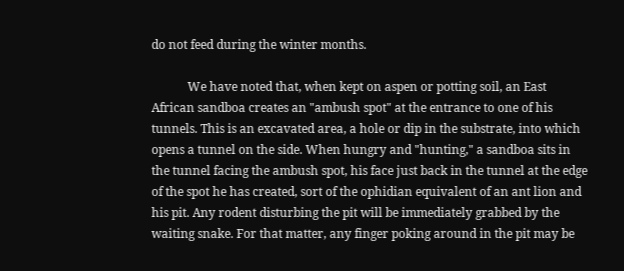do not feed during the winter months.

            We have noted that, when kept on aspen or potting soil, an East African sandboa creates an "ambush spot" at the entrance to one of his tunnels. This is an excavated area, a hole or dip in the substrate, into which opens a tunnel on the side. When hungry and "hunting," a sandboa sits in the tunnel facing the ambush spot, his face just back in the tunnel at the edge of the spot he has created, sort of the ophidian equivalent of an ant lion and his pit. Any rodent disturbing the pit will be immediately grabbed by the waiting snake. For that matter, any finger poking around in the pit may be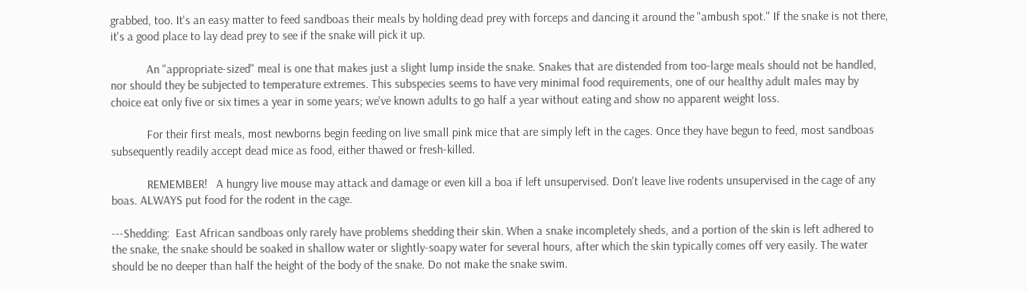grabbed, too. It's an easy matter to feed sandboas their meals by holding dead prey with forceps and dancing it around the "ambush spot." If the snake is not there, it's a good place to lay dead prey to see if the snake will pick it up.

            An "appropriate-sized" meal is one that makes just a slight lump inside the snake. Snakes that are distended from too-large meals should not be handled, nor should they be subjected to temperature extremes. This subspecies seems to have very minimal food requirements, one of our healthy adult males may by choice eat only five or six times a year in some years; we've known adults to go half a year without eating and show no apparent weight loss.

            For their first meals, most newborns begin feeding on live small pink mice that are simply left in the cages. Once they have begun to feed, most sandboas subsequently readily accept dead mice as food, either thawed or fresh-killed.

            REMEMBER!   A hungry live mouse may attack and damage or even kill a boa if left unsupervised. Don't leave live rodents unsupervised in the cage of any boas. ALWAYS put food for the rodent in the cage.

---Shedding:  East African sandboas only rarely have problems shedding their skin. When a snake incompletely sheds, and a portion of the skin is left adhered to the snake, the snake should be soaked in shallow water or slightly-soapy water for several hours, after which the skin typically comes off very easily. The water should be no deeper than half the height of the body of the snake. Do not make the snake swim.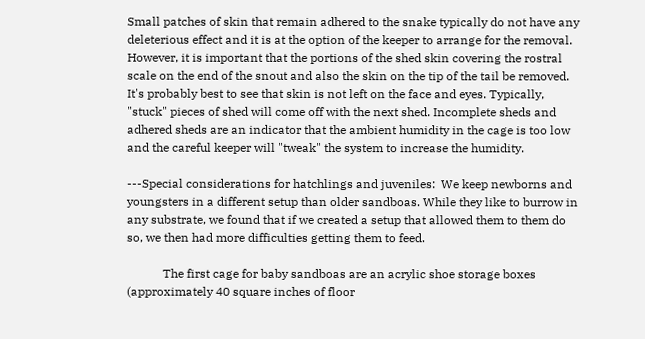Small patches of skin that remain adhered to the snake typically do not have any deleterious effect and it is at the option of the keeper to arrange for the removal. However, it is important that the portions of the shed skin covering the rostral scale on the end of the snout and also the skin on the tip of the tail be removed. It's probably best to see that skin is not left on the face and eyes. Typically, "stuck" pieces of shed will come off with the next shed. Incomplete sheds and adhered sheds are an indicator that the ambient humidity in the cage is too low and the careful keeper will "tweak" the system to increase the humidity.

---Special considerations for hatchlings and juveniles:  We keep newborns and youngsters in a different setup than older sandboas. While they like to burrow in any substrate, we found that if we created a setup that allowed them to them do so, we then had more difficulties getting them to feed.

            The first cage for baby sandboas are an acrylic shoe storage boxes (approximately 40 square inches of floor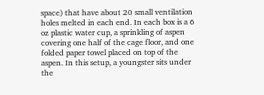space) that have about 20 small ventilation holes melted in each end. In each box is a 6 oz plastic water cup, a sprinkling of aspen covering one half of the cage floor, and one folded paper towel placed on top of the aspen. In this setup, a youngster sits under the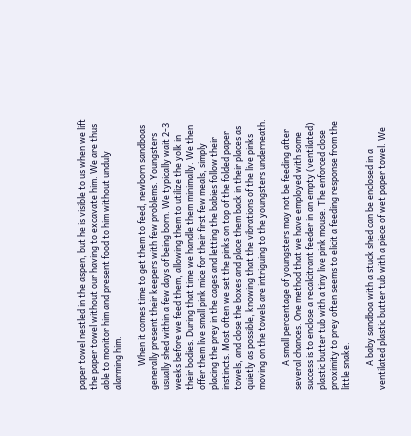paper towel nestled in the aspen, but he is visible to us when we lift the paper towel without our having to excavate him. We are thus able to monitor him and present food to him without unduly alarming him.

            When it comes time to get them to feed, newborn sandboas generally present their keepers with few problems. Youngsters usually shed within a few days of being born. We typically wait 2-3 weeks before we feed them, allowing them to utilize the yolk in their bodies. During that time we handle them minimally. We then offer them live small pink mice for their first few meals, simply placing the prey in the cages and letting the babies follow their instincts. Most often we set the pinks on top of the folded paper towels, and close the boxes and place them back in their places as quietly as possible, knowing that the vibrations of the live pinks moving on the towels are intriguing to the youngsters underneath.

            A small percentage of youngsters may not be feeding after several chances. One method that we have employed with some success is to enclose a recalcitrant feeder in an empty (ventilated) plastic butter tub with a tiny live pink mouse. The enforced close proximity to prey often seems to elicit a feeding response from the little snake.

            A baby sandboa with a stuck shed can be enclosed in a ventilated plastic butter tub with a piece of wet paper towel. We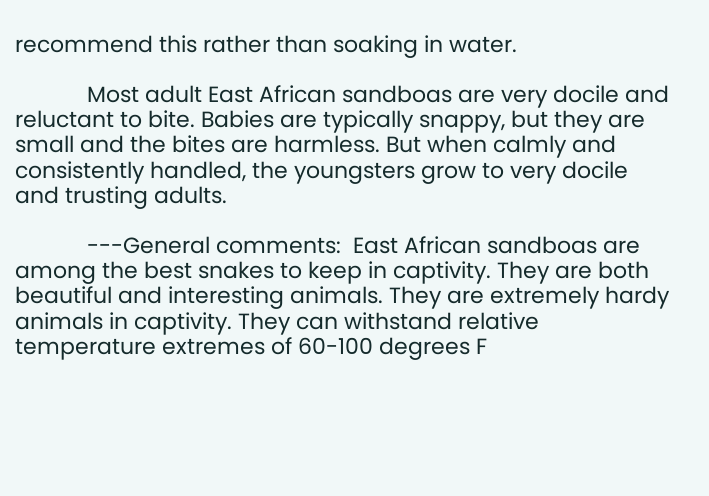recommend this rather than soaking in water.

            Most adult East African sandboas are very docile and reluctant to bite. Babies are typically snappy, but they are small and the bites are harmless. But when calmly and consistently handled, the youngsters grow to very docile and trusting adults.

            ---General comments:  East African sandboas are among the best snakes to keep in captivity. They are both beautiful and interesting animals. They are extremely hardy animals in captivity. They can withstand relative temperature extremes of 60-100 degrees F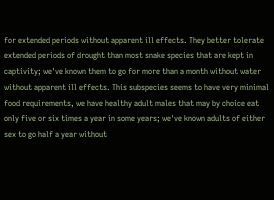for extended periods without apparent ill effects. They better tolerate extended periods of drought than most snake species that are kept in captivity; we've known them to go for more than a month without water without apparent ill effects. This subspecies seems to have very minimal food requirements, we have healthy adult males that may by choice eat only five or six times a year in some years; we've known adults of either sex to go half a year without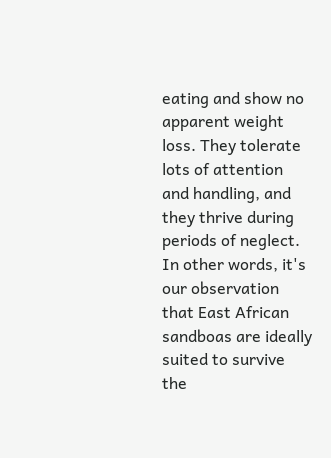eating and show no apparent weight loss. They tolerate lots of attention and handling, and they thrive during periods of neglect. In other words, it's our observation that East African sandboas are ideally suited to survive the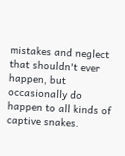mistakes and neglect that shouldn't ever happen, but occasionally do happen to all kinds of captive snakes.